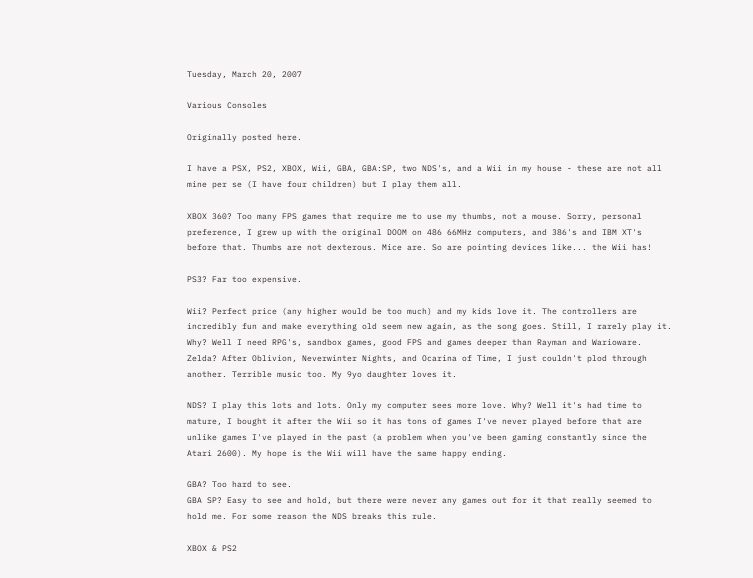Tuesday, March 20, 2007

Various Consoles

Originally posted here.

I have a PSX, PS2, XBOX, Wii, GBA, GBA:SP, two NDS's, and a Wii in my house - these are not all mine per se (I have four children) but I play them all.

XBOX 360? Too many FPS games that require me to use my thumbs, not a mouse. Sorry, personal preference, I grew up with the original DOOM on 486 66MHz computers, and 386's and IBM XT's before that. Thumbs are not dexterous. Mice are. So are pointing devices like... the Wii has!

PS3? Far too expensive.

Wii? Perfect price (any higher would be too much) and my kids love it. The controllers are incredibly fun and make everything old seem new again, as the song goes. Still, I rarely play it. Why? Well I need RPG's, sandbox games, good FPS and games deeper than Rayman and Warioware. Zelda? After Oblivion, Neverwinter Nights, and Ocarina of Time, I just couldn't plod through another. Terrible music too. My 9yo daughter loves it.

NDS? I play this lots and lots. Only my computer sees more love. Why? Well it's had time to mature, I bought it after the Wii so it has tons of games I've never played before that are unlike games I've played in the past (a problem when you've been gaming constantly since the Atari 2600). My hope is the Wii will have the same happy ending.

GBA? Too hard to see.
GBA SP? Easy to see and hold, but there were never any games out for it that really seemed to hold me. For some reason the NDS breaks this rule.

XBOX & PS2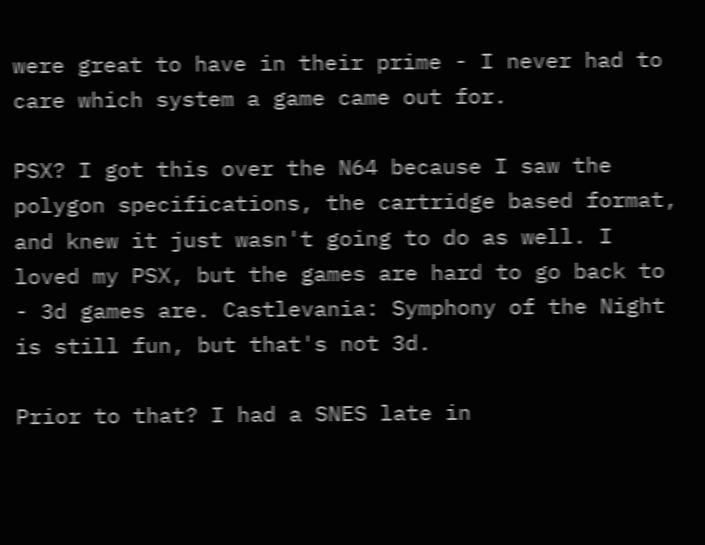were great to have in their prime - I never had to care which system a game came out for.

PSX? I got this over the N64 because I saw the polygon specifications, the cartridge based format, and knew it just wasn't going to do as well. I loved my PSX, but the games are hard to go back to - 3d games are. Castlevania: Symphony of the Night is still fun, but that's not 3d.

Prior to that? I had a SNES late in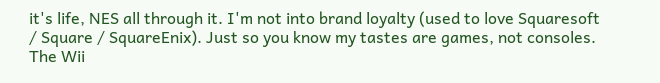it's life, NES all through it. I'm not into brand loyalty (used to love Squaresoft / Square / SquareEnix). Just so you know my tastes are games, not consoles. The Wii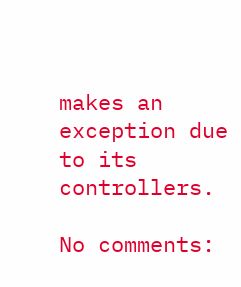makes an exception due to its controllers.

No comments: